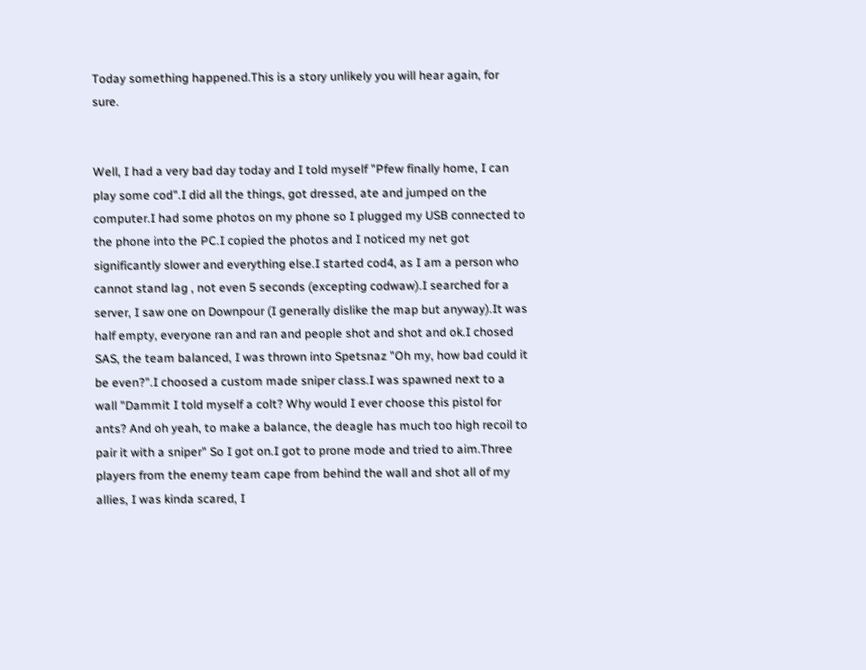Today something happened.This is a story unlikely you will hear again, for sure.


Well, I had a very bad day today and I told myself "Pfew finally home, I can play some cod".I did all the things, got dressed, ate and jumped on the computer.I had some photos on my phone so I plugged my USB connected to the phone into the PC.I copied the photos and I noticed my net got significantly slower and everything else.I started cod4, as I am a person who cannot stand lag , not even 5 seconds (excepting codwaw).I searched for a server, I saw one on Downpour (I generally dislike the map but anyway).It was half empty, everyone ran and ran and people shot and shot and ok.I chosed SAS, the team balanced, I was thrown into Spetsnaz "Oh my, how bad could it be even?".I choosed a custom made sniper class.I was spawned next to a wall "Dammit I told myself a colt? Why would I ever choose this pistol for ants? And oh yeah, to make a balance, the deagle has much too high recoil to pair it with a sniper" So I got on.I got to prone mode and tried to aim.Three players from the enemy team cape from behind the wall and shot all of my allies, I was kinda scared, I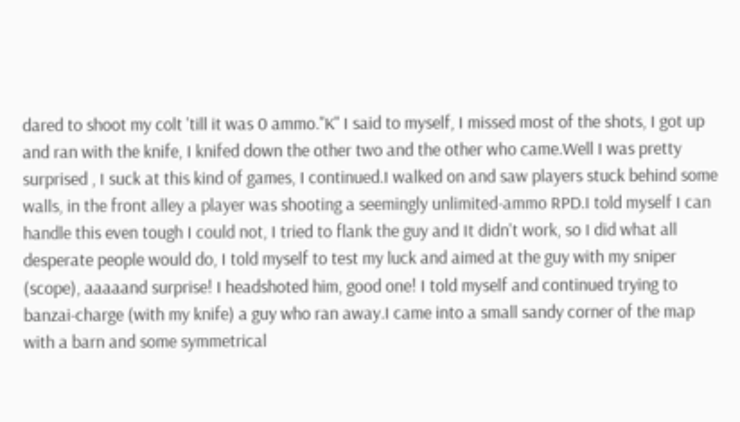dared to shoot my colt 'till it was 0 ammo."K" I said to myself, I missed most of the shots, I got up and ran with the knife, I knifed down the other two and the other who came.Well I was pretty surprised , I suck at this kind of games, I continued.I walked on and saw players stuck behind some walls, in the front alley a player was shooting a seemingly unlimited-ammo RPD.I told myself I can handle this even tough I could not, I tried to flank the guy and It didn't work, so I did what all desperate people would do, I told myself to test my luck and aimed at the guy with my sniper (scope), aaaaand surprise! I headshoted him, good one! I told myself and continued trying to banzai-charge (with my knife) a guy who ran away.I came into a small sandy corner of the map with a barn and some symmetrical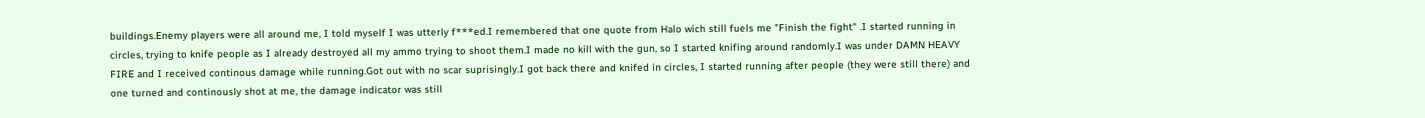buildings.Enemy players were all around me, I told myself I was utterly f***ed.I remembered that one quote from Halo wich still fuels me "Finish the fight" .I started running in circles, trying to knife people as I already destroyed all my ammo trying to shoot them.I made no kill with the gun, so I started knifing around randomly.I was under DAMN HEAVY FIRE and I received continous damage while running.Got out with no scar suprisingly.I got back there and knifed in circles, I started running after people (they were still there) and one turned and continously shot at me, the damage indicator was still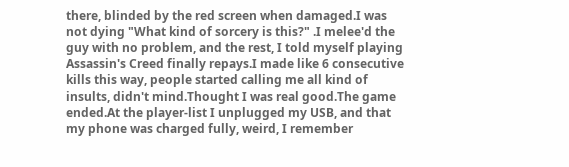there, blinded by the red screen when damaged.I was not dying "What kind of sorcery is this?" .I melee'd the guy with no problem, and the rest, I told myself playing Assassin's Creed finally repays.I made like 6 consecutive kills this way, people started calling me all kind of insults, didn't mind.Thought I was real good.The game ended.At the player-list I unplugged my USB, and that my phone was charged fully, weird, I remember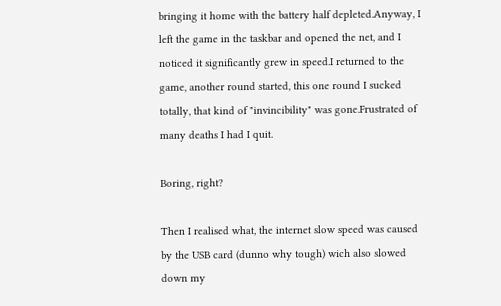bringing it home with the battery half depleted.Anyway, I left the game in the taskbar and opened the net, and I noticed it significantly grew in speed.I returned to the game, another round started, this one round I sucked totally, that kind of "invincibility" was gone.Frustrated of many deaths I had I quit.

Boring, right?

Then I realised what, the internet slow speed was caused by the USB card (dunno why tough) wich also slowed down my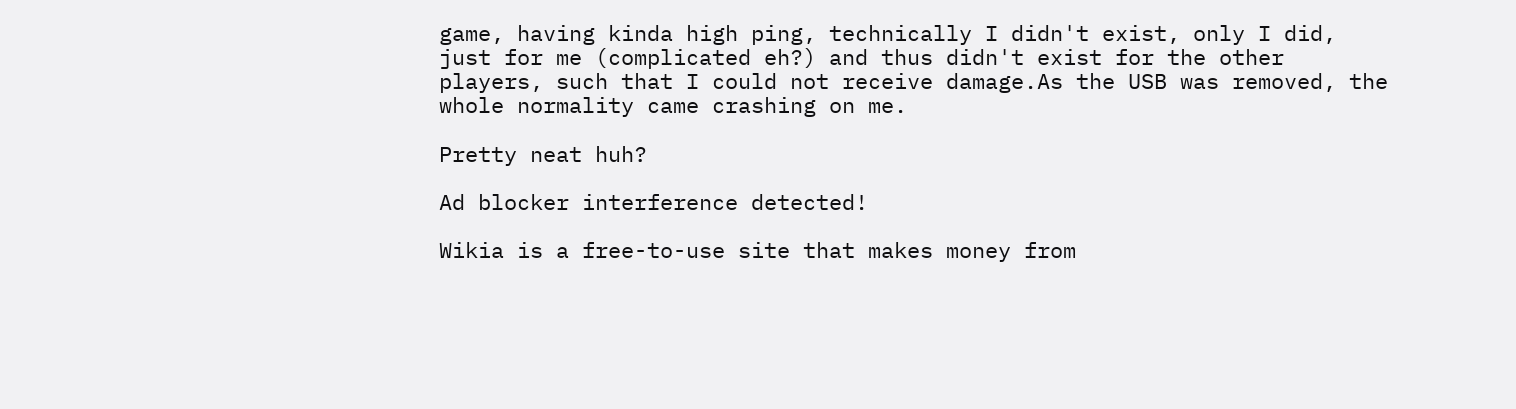game, having kinda high ping, technically I didn't exist, only I did, just for me (complicated eh?) and thus didn't exist for the other players, such that I could not receive damage.As the USB was removed, the whole normality came crashing on me.

Pretty neat huh?

Ad blocker interference detected!

Wikia is a free-to-use site that makes money from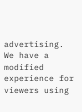advertising. We have a modified experience for viewers using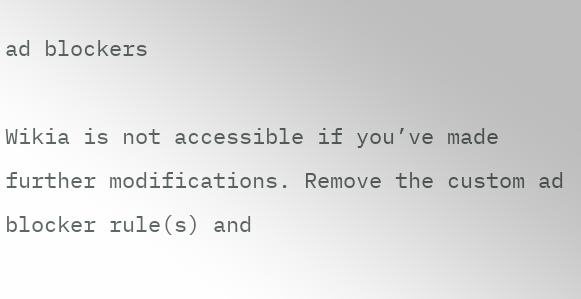ad blockers

Wikia is not accessible if you’ve made further modifications. Remove the custom ad blocker rule(s) and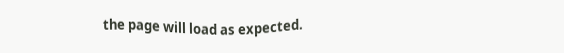the page will load as expected.